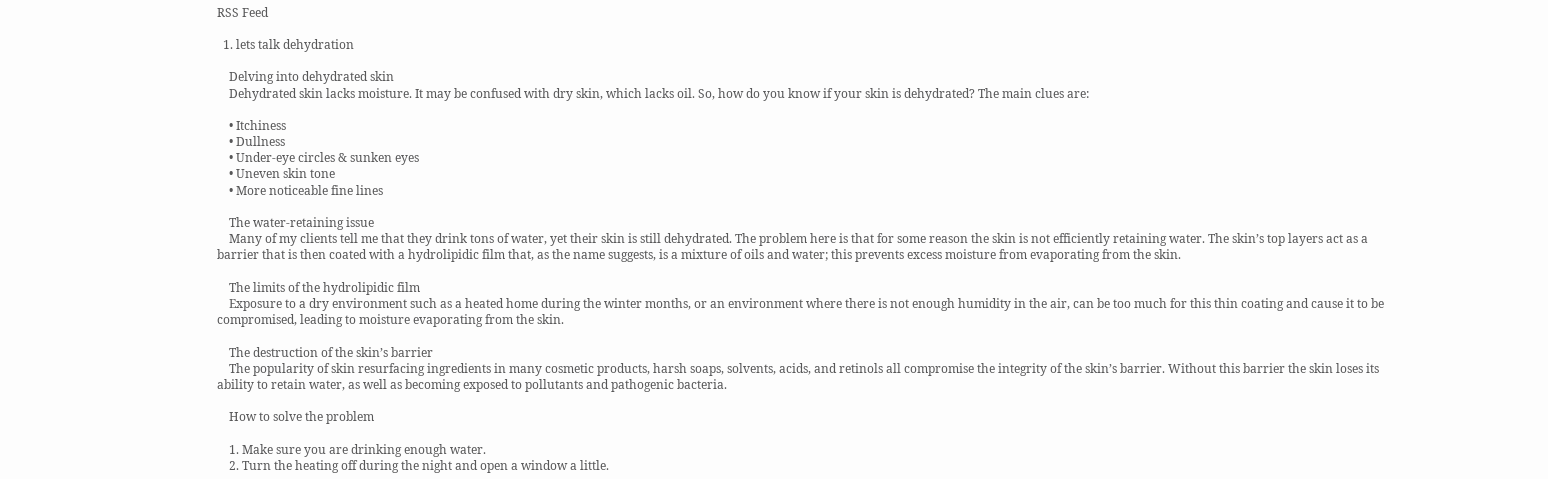RSS Feed

  1. lets talk dehydration

    Delving into dehydrated skin
    Dehydrated skin lacks moisture. It may be confused with dry skin, which lacks oil. So, how do you know if your skin is dehydrated? The main clues are:

    • Itchiness
    • Dullness
    • Under-eye circles & sunken eyes
    • Uneven skin tone
    • More noticeable fine lines

    The water-retaining issue
    Many of my clients tell me that they drink tons of water, yet their skin is still dehydrated. The problem here is that for some reason the skin is not efficiently retaining water. The skin’s top layers act as a barrier that is then coated with a hydrolipidic film that, as the name suggests, is a mixture of oils and water; this prevents excess moisture from evaporating from the skin.

    The limits of the hydrolipidic film
    Exposure to a dry environment such as a heated home during the winter months, or an environment where there is not enough humidity in the air, can be too much for this thin coating and cause it to be compromised, leading to moisture evaporating from the skin.

    The destruction of the skin’s barrier
    The popularity of skin resurfacing ingredients in many cosmetic products, harsh soaps, solvents, acids, and retinols all compromise the integrity of the skin’s barrier. Without this barrier the skin loses its ability to retain water, as well as becoming exposed to pollutants and pathogenic bacteria.

    How to solve the problem

    1. Make sure you are drinking enough water.
    2. Turn the heating off during the night and open a window a little.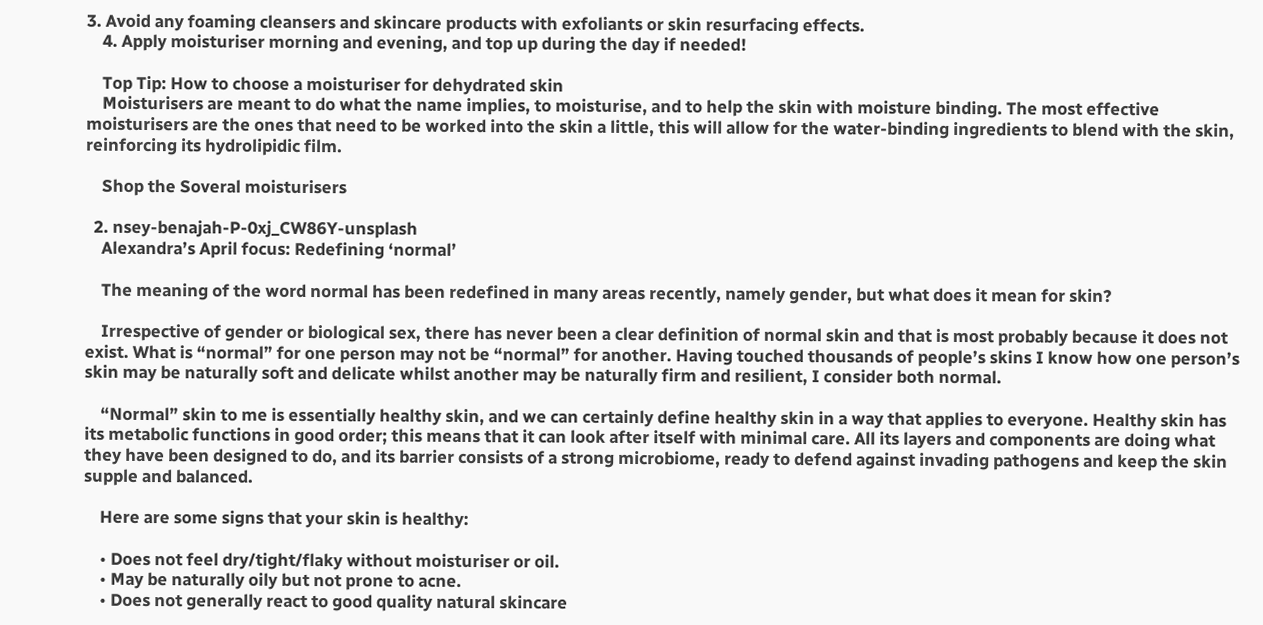3. Avoid any foaming cleansers and skincare products with exfoliants or skin resurfacing effects.
    4. Apply moisturiser morning and evening, and top up during the day if needed!

    Top Tip: How to choose a moisturiser for dehydrated skin
    Moisturisers are meant to do what the name implies, to moisturise, and to help the skin with moisture binding. The most effective moisturisers are the ones that need to be worked into the skin a little, this will allow for the water-binding ingredients to blend with the skin, reinforcing its hydrolipidic film.

    Shop the Soveral moisturisers

  2. nsey-benajah-P-0xj_CW86Y-unsplash
    Alexandra’s April focus: Redefining ‘normal’

    The meaning of the word normal has been redefined in many areas recently, namely gender, but what does it mean for skin?

    Irrespective of gender or biological sex, there has never been a clear definition of normal skin and that is most probably because it does not exist. What is “normal” for one person may not be “normal” for another. Having touched thousands of people’s skins I know how one person’s skin may be naturally soft and delicate whilst another may be naturally firm and resilient, I consider both normal.

    “Normal” skin to me is essentially healthy skin, and we can certainly define healthy skin in a way that applies to everyone. Healthy skin has its metabolic functions in good order; this means that it can look after itself with minimal care. All its layers and components are doing what they have been designed to do, and its barrier consists of a strong microbiome, ready to defend against invading pathogens and keep the skin supple and balanced.

    Here are some signs that your skin is healthy:

    • Does not feel dry/tight/flaky without moisturiser or oil.
    • May be naturally oily but not prone to acne.
    • Does not generally react to good quality natural skincare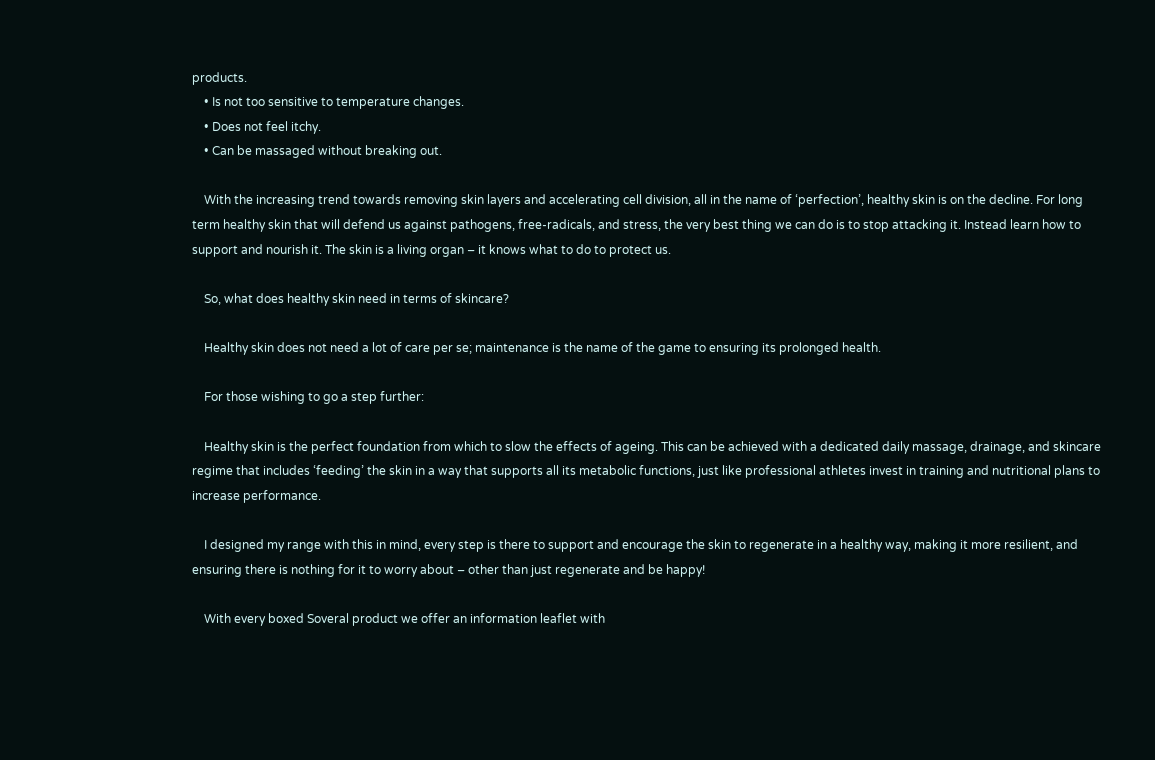products.
    • Is not too sensitive to temperature changes.
    • Does not feel itchy.
    • Can be massaged without breaking out.

    With the increasing trend towards removing skin layers and accelerating cell division, all in the name of ‘perfection’, healthy skin is on the decline. For long term healthy skin that will defend us against pathogens, free-radicals, and stress, the very best thing we can do is to stop attacking it. Instead learn how to support and nourish it. The skin is a living organ – it knows what to do to protect us.

    So, what does healthy skin need in terms of skincare?

    Healthy skin does not need a lot of care per se; maintenance is the name of the game to ensuring its prolonged health.

    For those wishing to go a step further:

    Healthy skin is the perfect foundation from which to slow the effects of ageing. This can be achieved with a dedicated daily massage, drainage, and skincare regime that includes ‘feeding’ the skin in a way that supports all its metabolic functions, just like professional athletes invest in training and nutritional plans to increase performance.

    I designed my range with this in mind, every step is there to support and encourage the skin to regenerate in a healthy way, making it more resilient, and ensuring there is nothing for it to worry about – other than just regenerate and be happy!

    With every boxed Soveral product we offer an information leaflet with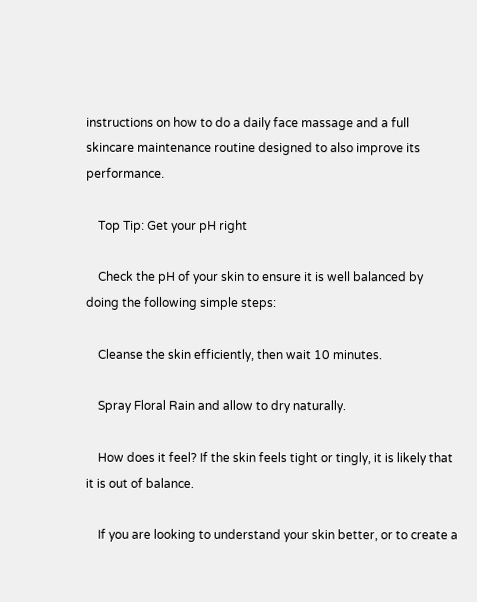instructions on how to do a daily face massage and a full skincare maintenance routine designed to also improve its performance.

    Top Tip: Get your pH right

    Check the pH of your skin to ensure it is well balanced by doing the following simple steps:

    Cleanse the skin efficiently, then wait 10 minutes.

    Spray Floral Rain and allow to dry naturally.

    How does it feel? If the skin feels tight or tingly, it is likely that it is out of balance.

    If you are looking to understand your skin better, or to create a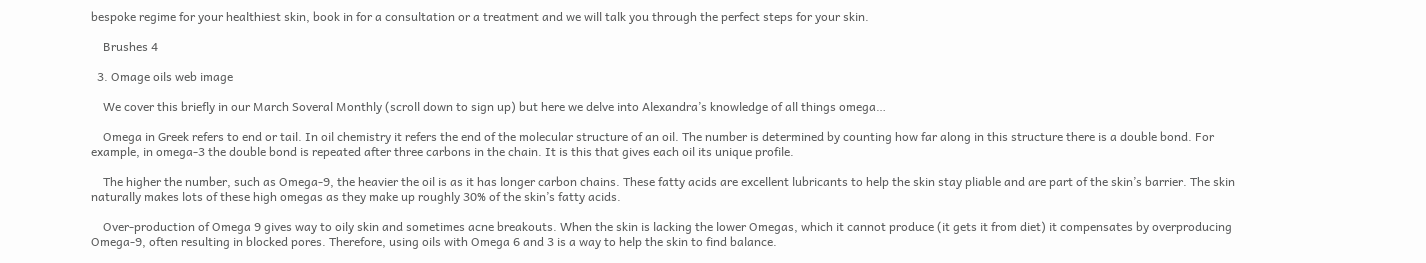bespoke regime for your healthiest skin, book in for a consultation or a treatment and we will talk you through the perfect steps for your skin.

    Brushes 4

  3. Omage oils web image

    We cover this briefly in our March Soveral Monthly (scroll down to sign up) but here we delve into Alexandra’s knowledge of all things omega…

    Omega in Greek refers to end or tail. In oil chemistry it refers the end of the molecular structure of an oil. The number is determined by counting how far along in this structure there is a double bond. For example, in omega-3 the double bond is repeated after three carbons in the chain. It is this that gives each oil its unique profile.

    The higher the number, such as Omega-9, the heavier the oil is as it has longer carbon chains. These fatty acids are excellent lubricants to help the skin stay pliable and are part of the skin’s barrier. The skin naturally makes lots of these high omegas as they make up roughly 30% of the skin’s fatty acids.

    Over-production of Omega 9 gives way to oily skin and sometimes acne breakouts. When the skin is lacking the lower Omegas, which it cannot produce (it gets it from diet) it compensates by overproducing Omega-9, often resulting in blocked pores. Therefore, using oils with Omega 6 and 3 is a way to help the skin to find balance.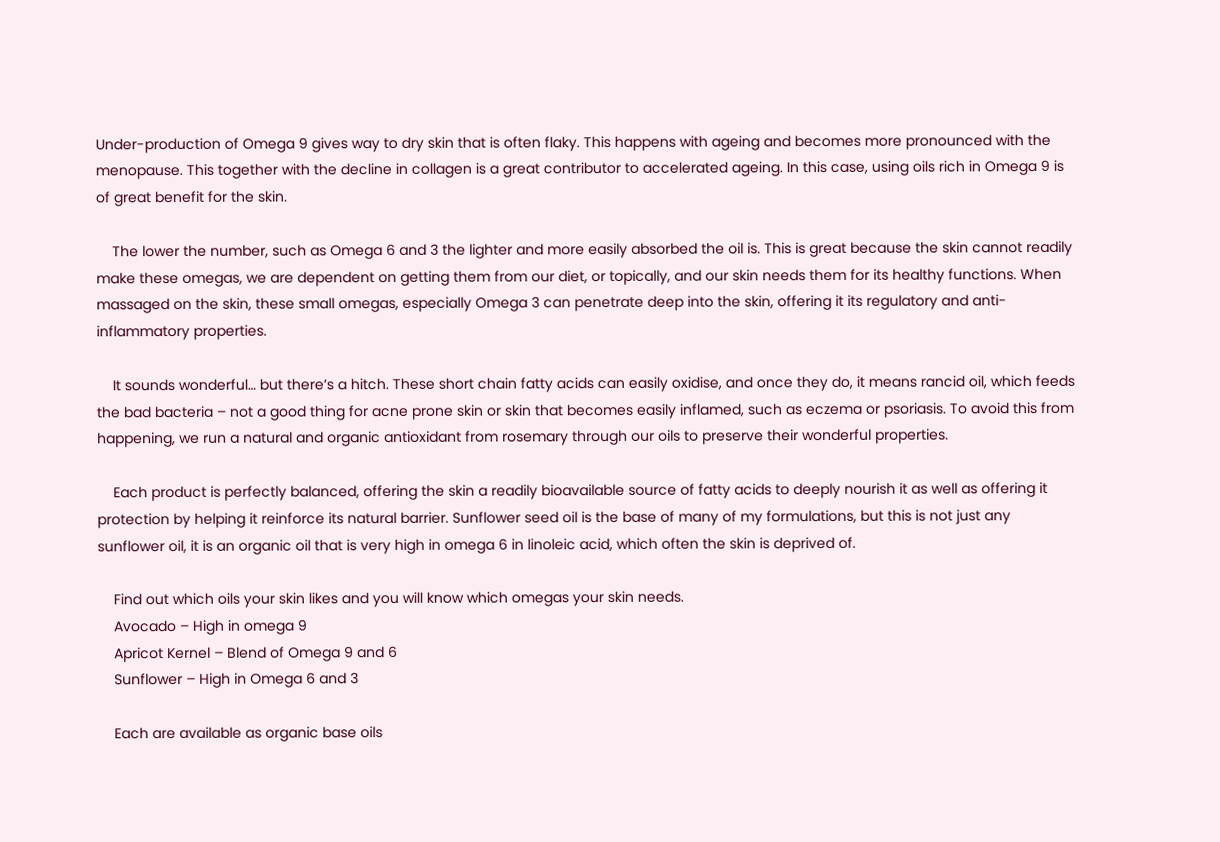Under-production of Omega 9 gives way to dry skin that is often flaky. This happens with ageing and becomes more pronounced with the menopause. This together with the decline in collagen is a great contributor to accelerated ageing. In this case, using oils rich in Omega 9 is of great benefit for the skin.

    The lower the number, such as Omega 6 and 3 the lighter and more easily absorbed the oil is. This is great because the skin cannot readily make these omegas, we are dependent on getting them from our diet, or topically, and our skin needs them for its healthy functions. When massaged on the skin, these small omegas, especially Omega 3 can penetrate deep into the skin, offering it its regulatory and anti-inflammatory properties.

    It sounds wonderful… but there’s a hitch. These short chain fatty acids can easily oxidise, and once they do, it means rancid oil, which feeds the bad bacteria – not a good thing for acne prone skin or skin that becomes easily inflamed, such as eczema or psoriasis. To avoid this from happening, we run a natural and organic antioxidant from rosemary through our oils to preserve their wonderful properties.

    Each product is perfectly balanced, offering the skin a readily bioavailable source of fatty acids to deeply nourish it as well as offering it protection by helping it reinforce its natural barrier. Sunflower seed oil is the base of many of my formulations, but this is not just any sunflower oil, it is an organic oil that is very high in omega 6 in linoleic acid, which often the skin is deprived of.

    Find out which oils your skin likes and you will know which omegas your skin needs.
    Avocado – High in omega 9
    Apricot Kernel – Blend of Omega 9 and 6
    Sunflower – High in Omega 6 and 3

    Each are available as organic base oils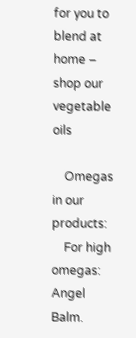for you to blend at home – shop our vegetable oils

    Omegas in our products:
    For high omegas: Angel Balm.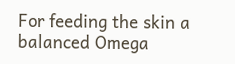For feeding the skin a balanced Omega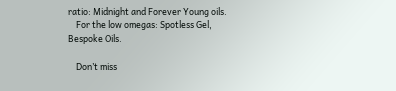ratio: Midnight and Forever Young oils.
    For the low omegas: Spotless Gel, Bespoke Oils.

    Don’t miss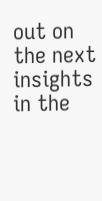out on the next insights in the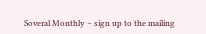Soveral Monthly – sign up to the mailing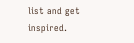list and get inspired.